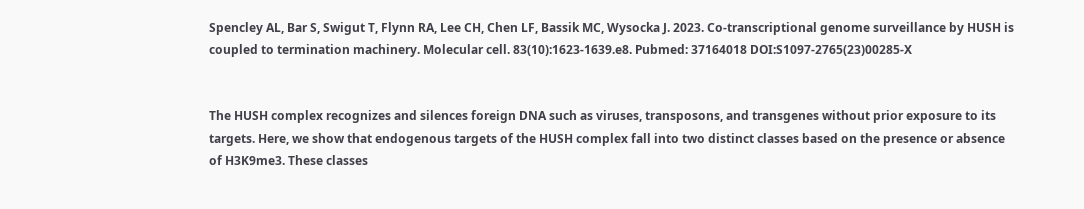Spencley AL, Bar S, Swigut T, Flynn RA, Lee CH, Chen LF, Bassik MC, Wysocka J. 2023. Co-transcriptional genome surveillance by HUSH is coupled to termination machinery. Molecular cell. 83(10):1623-1639.e8. Pubmed: 37164018 DOI:S1097-2765(23)00285-X


The HUSH complex recognizes and silences foreign DNA such as viruses, transposons, and transgenes without prior exposure to its targets. Here, we show that endogenous targets of the HUSH complex fall into two distinct classes based on the presence or absence of H3K9me3. These classes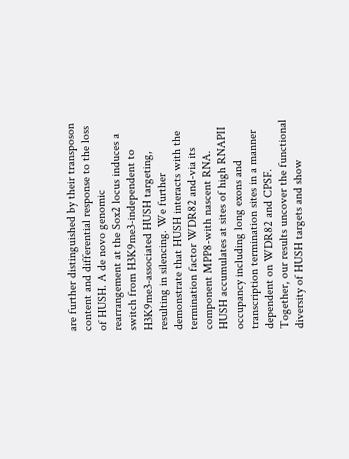are further distinguished by their transposon content and differential response to the loss of HUSH. A de novo genomic rearrangement at the Sox2 locus induces a switch from H3K9me3-independent to H3K9me3-associated HUSH targeting, resulting in silencing. We further demonstrate that HUSH interacts with the termination factor WDR82 and-via its component MPP8-with nascent RNA. HUSH accumulates at sites of high RNAPII occupancy including long exons and transcription termination sites in a manner dependent on WDR82 and CPSF. Together, our results uncover the functional diversity of HUSH targets and show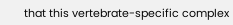that this vertebrate-specific complex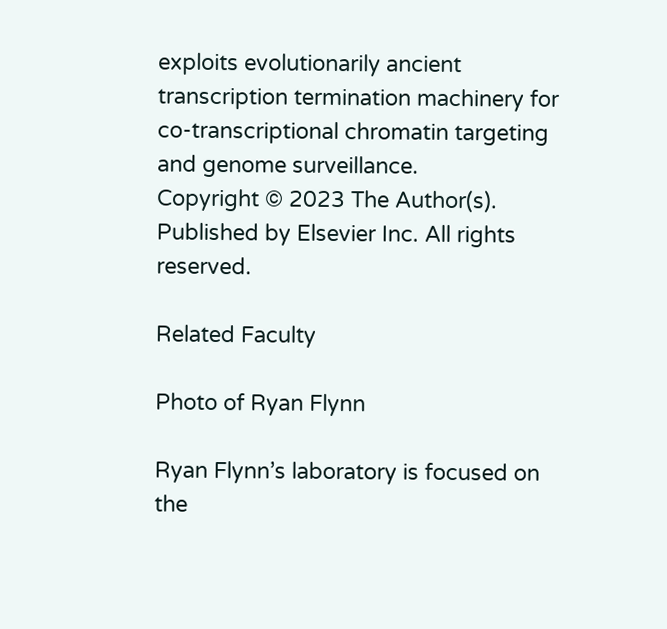exploits evolutionarily ancient transcription termination machinery for co-transcriptional chromatin targeting and genome surveillance.
Copyright © 2023 The Author(s). Published by Elsevier Inc. All rights reserved.

Related Faculty

Photo of Ryan Flynn

Ryan Flynn’s laboratory is focused on the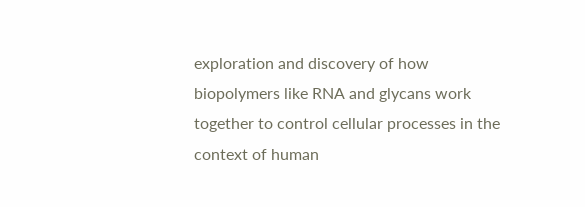exploration and discovery of how biopolymers like RNA and glycans work together to control cellular processes in the context of human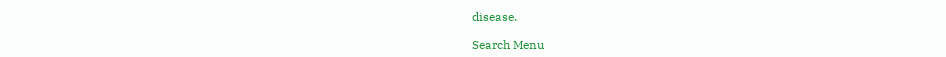disease.

Search Menu